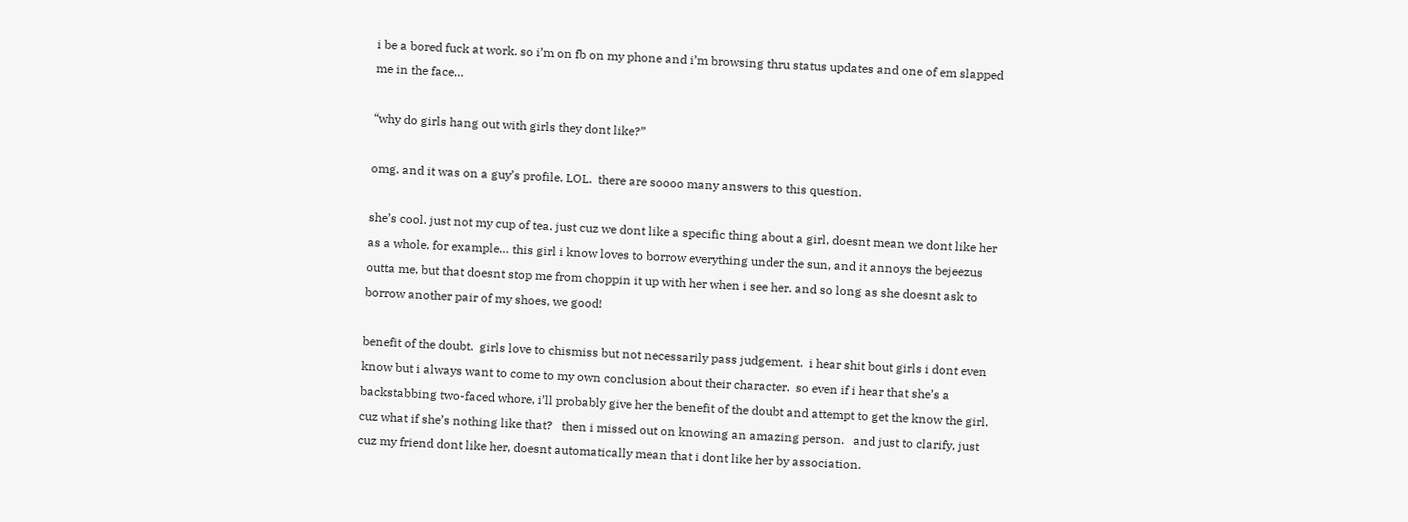i be a bored fuck at work. so i’m on fb on my phone and i’m browsing thru status updates and one of em slapped me in the face…

“why do girls hang out with girls they dont like?”

omg. and it was on a guy’s profile. LOL.  there are soooo many answers to this question.

she’s cool. just not my cup of tea. just cuz we dont like a specific thing about a girl, doesnt mean we dont like her as a whole. for example… this girl i know loves to borrow everything under the sun, and it annoys the bejeezus outta me, but that doesnt stop me from choppin it up with her when i see her. and so long as she doesnt ask to borrow another pair of my shoes, we good!

benefit of the doubt.  girls love to chismiss but not necessarily pass judgement.  i hear shit bout girls i dont even know but i always want to come to my own conclusion about their character.  so even if i hear that she’s a backstabbing two-faced whore, i’ll probably give her the benefit of the doubt and attempt to get the know the girl.  cuz what if she’s nothing like that?   then i missed out on knowing an amazing person.   and just to clarify, just cuz my friend dont like her, doesnt automatically mean that i dont like her by association.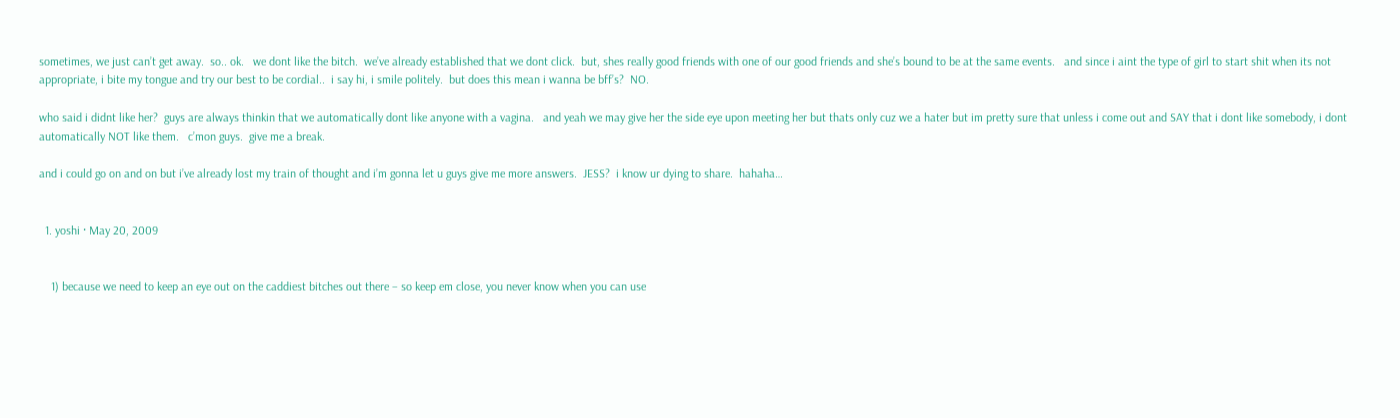sometimes, we just can’t get away.  so.. ok.   we dont like the bitch.  we’ve already established that we dont click.  but, shes really good friends with one of our good friends and she’s bound to be at the same events.   and since i aint the type of girl to start shit when its not appropriate, i bite my tongue and try our best to be cordial..  i say hi, i smile politely.  but does this mean i wanna be bff’s?  NO.

who said i didnt like her?  guys are always thinkin that we automatically dont like anyone with a vagina.   and yeah we may give her the side eye upon meeting her but thats only cuz we a hater but im pretty sure that unless i come out and SAY that i dont like somebody, i dont automatically NOT like them.   c’mon guys.  give me a break.

and i could go on and on but i’ve already lost my train of thought and i’m gonna let u guys give me more answers.  JESS?  i know ur dying to share.  hahaha…


  1. yoshi · May 20, 2009


    1) because we need to keep an eye out on the caddiest bitches out there – so keep em close, you never know when you can use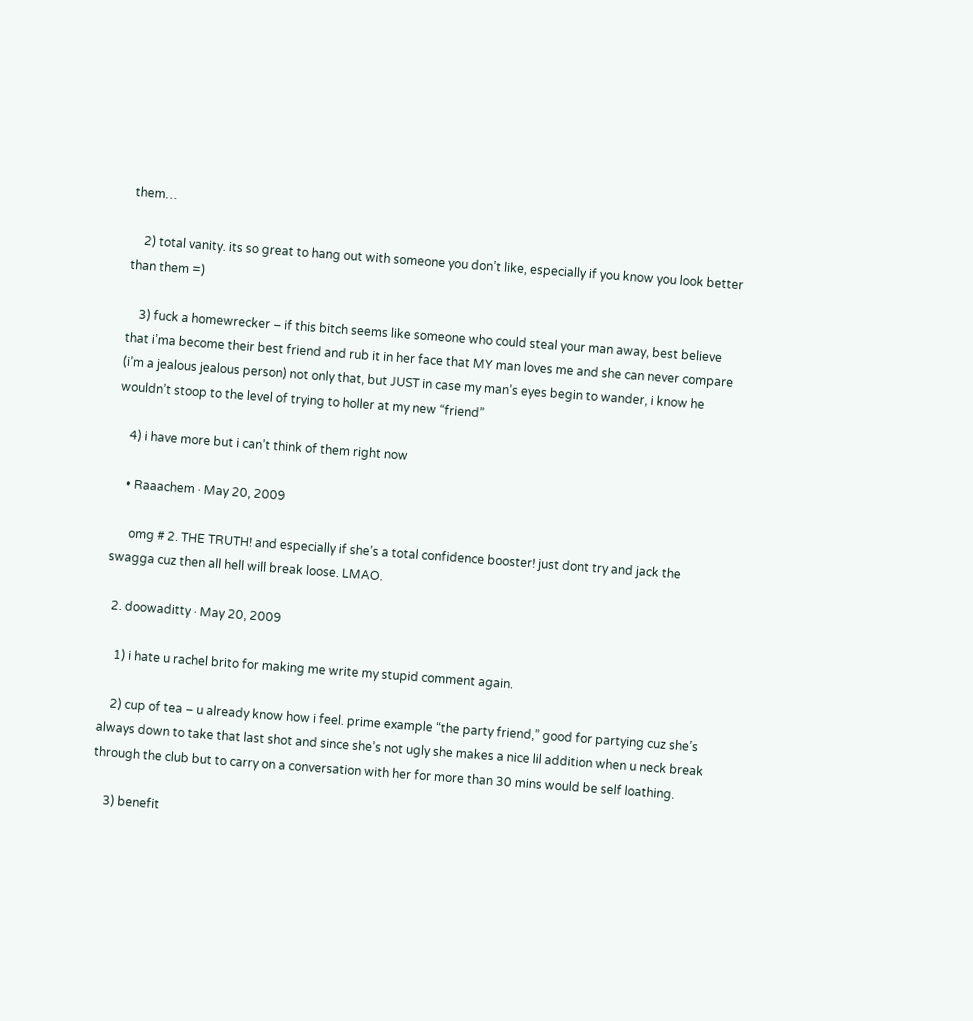them…

    2) total vanity. its so great to hang out with someone you don’t like, especially if you know you look better than them =)

    3) fuck a homewrecker – if this bitch seems like someone who could steal your man away, best believe that i’ma become their best friend and rub it in her face that MY man loves me and she can never compare (i’m a jealous jealous person) not only that, but JUST in case my man’s eyes begin to wander, i know he wouldn’t stoop to the level of trying to holler at my new “friend”

    4) i have more but i can’t think of them right now

    • Raaachem · May 20, 2009

      omg # 2. THE TRUTH! and especially if she’s a total confidence booster! just dont try and jack the swagga cuz then all hell will break loose. LMAO.

  2. doowaditty · May 20, 2009

    1) i hate u rachel brito for making me write my stupid comment again.

    2) cup of tea – u already know how i feel. prime example “the party friend,” good for partying cuz she’s always down to take that last shot and since she’s not ugly she makes a nice lil addition when u neck break through the club but to carry on a conversation with her for more than 30 mins would be self loathing.

    3) benefit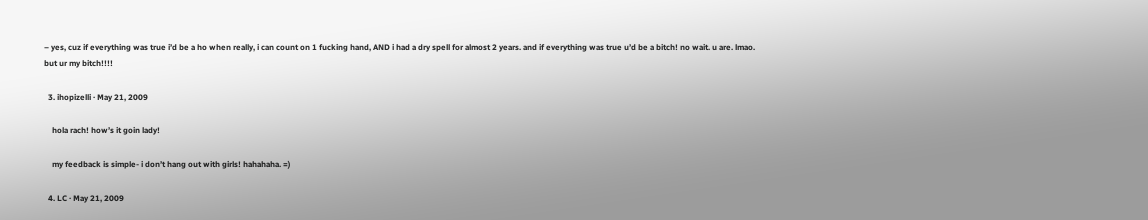– yes, cuz if everything was true i’d be a ho when really, i can count on 1 fucking hand, AND i had a dry spell for almost 2 years. and if everything was true u’d be a bitch! no wait. u are. lmao. but ur my bitch!!!!

  3. ihopizelli · May 21, 2009

    hola rach! how’s it goin lady!

    my feedback is simple- i don’t hang out with girls! hahahaha. =)

  4. LC · May 21, 2009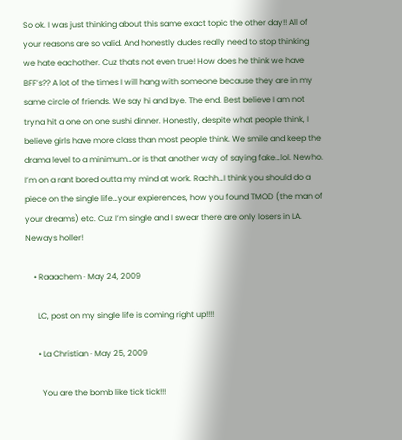So ok. I was just thinking about this same exact topic the other day!! All of your reasons are so valid. And honestly dudes really need to stop thinking we hate eachother. Cuz thats not even true! How does he think we have BFF’s?? A lot of the times I will hang with someone because they are in my same circle of friends. We say hi and bye. The end. Best believe I am not tryna hit a one on one sushi dinner. Honestly, despite what people think, I believe girls have more class than most people think. We smile and keep the drama level to a minimum…or is that another way of saying fake…lol. Newho. I’m on a rant bored outta my mind at work. Rachh…I think you should do a piece on the single life…your expierences, how you found TMOD (the man of your dreams) etc. Cuz I’m single and I swear there are only losers in LA. Neways holler!

    • Raaachem · May 24, 2009

      LC, post on my single life is coming right up!!!!

      • La Christian · May 25, 2009

        You are the bomb like tick tick!!!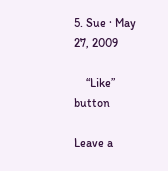5. Sue · May 27, 2009

    “Like” button

Leave a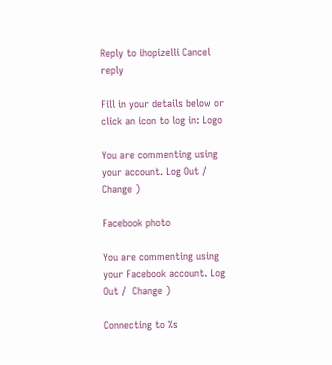Reply to ihopizelli Cancel reply

Fill in your details below or click an icon to log in: Logo

You are commenting using your account. Log Out /  Change )

Facebook photo

You are commenting using your Facebook account. Log Out /  Change )

Connecting to %s